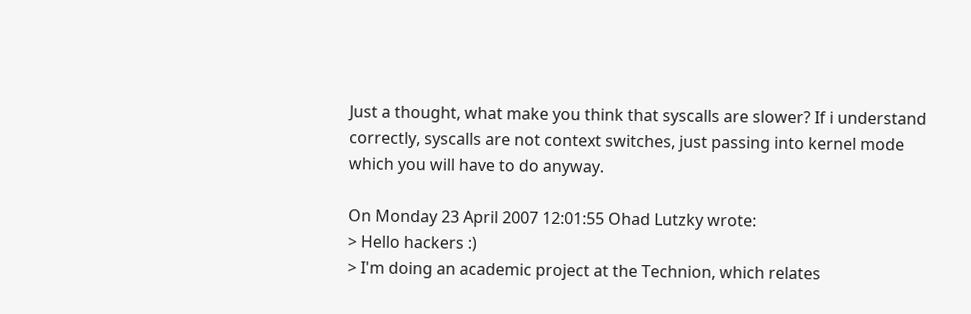Just a thought, what make you think that syscalls are slower? If i understand
correctly, syscalls are not context switches, just passing into kernel mode
which you will have to do anyway.

On Monday 23 April 2007 12:01:55 Ohad Lutzky wrote:
> Hello hackers :)
> I'm doing an academic project at the Technion, which relates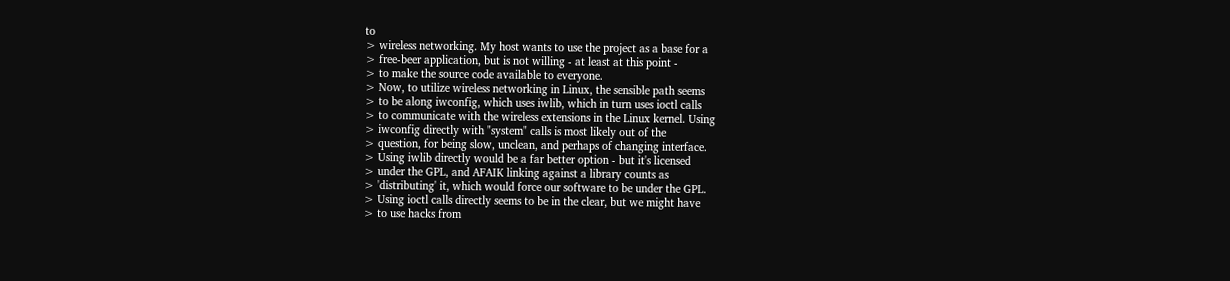to
> wireless networking. My host wants to use the project as a base for a
> free-beer application, but is not willing - at least at this point -
> to make the source code available to everyone.
> Now, to utilize wireless networking in Linux, the sensible path seems
> to be along iwconfig, which uses iwlib, which in turn uses ioctl calls
> to communicate with the wireless extensions in the Linux kernel. Using
> iwconfig directly with "system" calls is most likely out of the
> question, for being slow, unclean, and perhaps of changing interface.
> Using iwlib directly would be a far better option - but it's licensed
> under the GPL, and AFAIK linking against a library counts as
> 'distributing' it, which would force our software to be under the GPL.
> Using ioctl calls directly seems to be in the clear, but we might have
> to use hacks from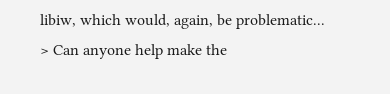libiw, which would, again, be problematic...
> Can anyone help make the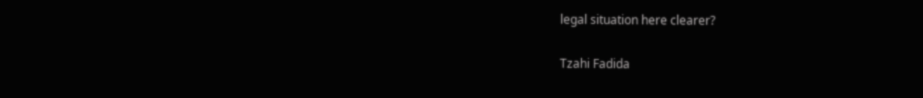legal situation here clearer?

Tzahi Fadida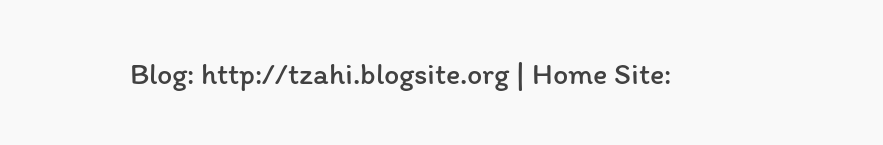Blog: http://tzahi.blogsite.org | Home Site: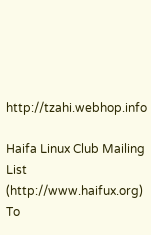http://tzahi.webhop.info

Haifa Linux Club Mailing List (http://www.haifux.org)
To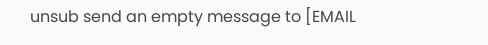unsub send an empty message to [EMAIL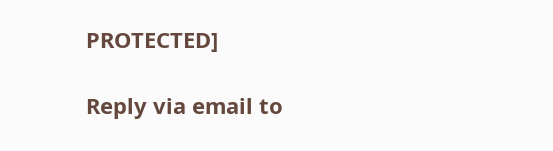PROTECTED]

Reply via email to